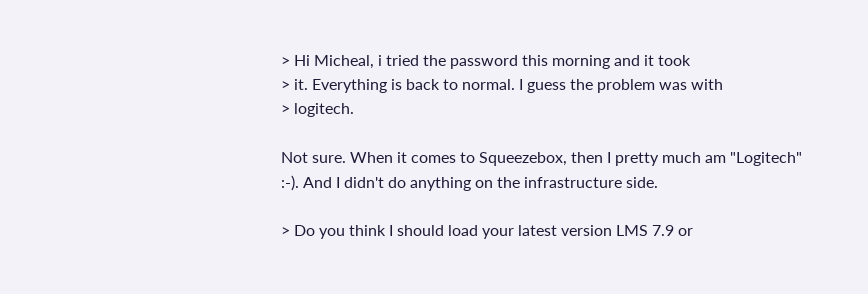> Hi Micheal, i tried the password this morning and it took
> it. Everything is back to normal. I guess the problem was with
> logitech.

Not sure. When it comes to Squeezebox, then I pretty much am "Logitech"
:-). And I didn't do anything on the infrastructure side.

> Do you think I should load your latest version LMS 7.9 or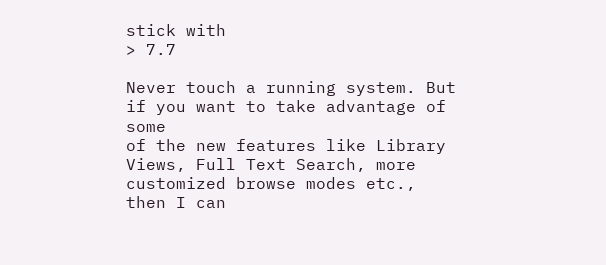stick with
> 7.7

Never touch a running system. But if you want to take advantage of some
of the new features like Library Views, Full Text Search, more
customized browse modes etc., then I can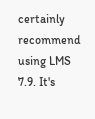certainly recommend using LMS
7.9. It's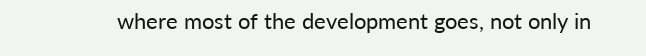where most of the development goes, not only in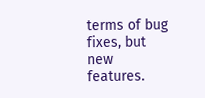terms of bug
fixes, but new features.